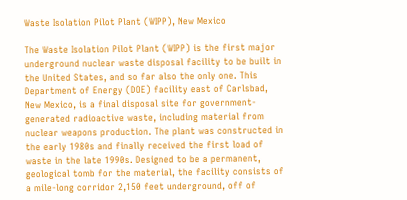Waste Isolation Pilot Plant (WIPP), New Mexico

The Waste Isolation Pilot Plant (WIPP) is the first major underground nuclear waste disposal facility to be built in the United States, and so far also the only one. This Department of Energy (DOE) facility east of Carlsbad, New Mexico, is a final disposal site for government-generated radioactive waste, including material from nuclear weapons production. The plant was constructed in the early 1980s and finally received the first load of waste in the late 1990s. Designed to be a permanent, geological tomb for the material, the facility consists of a mile-long corridor 2,150 feet underground, off of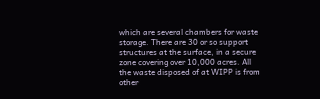which are several chambers for waste storage. There are 30 or so support structures at the surface, in a secure zone covering over 10,000 acres. All the waste disposed of at WIPP is from other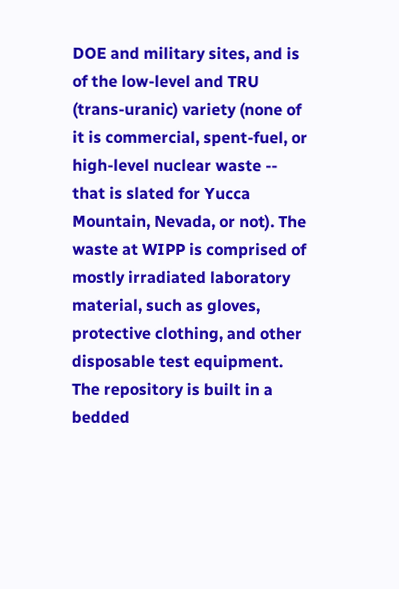DOE and military sites, and is of the low-level and TRU (trans-uranic) variety (none of it is commercial, spent-fuel, or high-level nuclear waste -- that is slated for Yucca Mountain, Nevada, or not). The waste at WIPP is comprised of mostly irradiated laboratory material, such as gloves, protective clothing, and other disposable test equipment. The repository is built in a bedded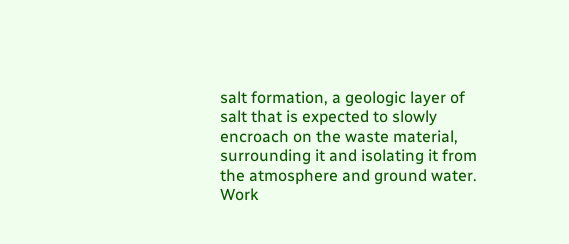salt formation, a geologic layer of salt that is expected to slowly encroach on the waste material, surrounding it and isolating it from the atmosphere and ground water. Work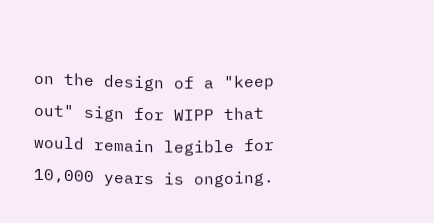on the design of a "keep out" sign for WIPP that would remain legible for 10,000 years is ongoing.